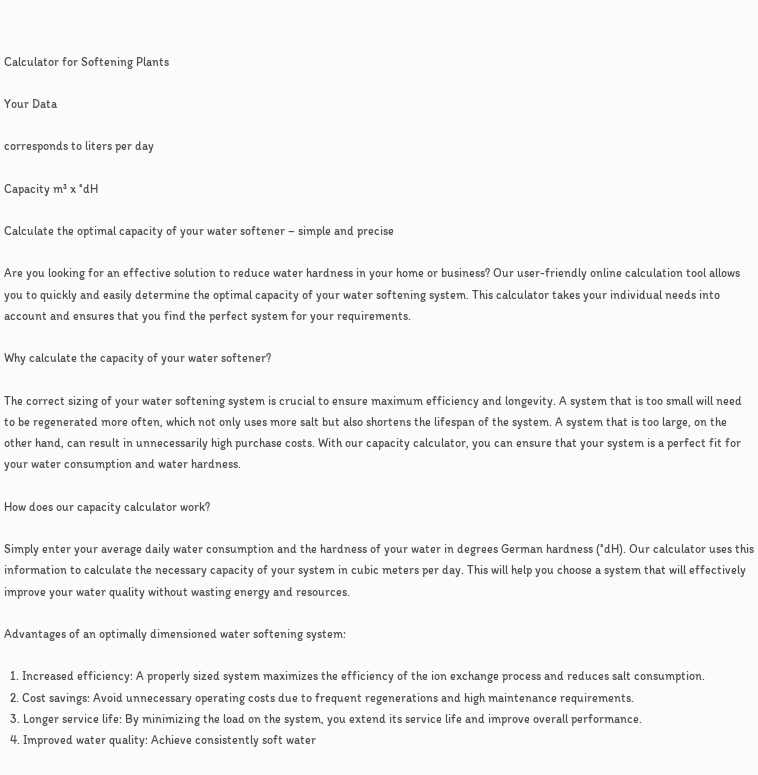Calculator for Softening Plants

Your Data

corresponds to liters per day

Capacity m³ x °dH

Calculate the optimal capacity of your water softener – simple and precise

Are you looking for an effective solution to reduce water hardness in your home or business? Our user-friendly online calculation tool allows you to quickly and easily determine the optimal capacity of your water softening system. This calculator takes your individual needs into account and ensures that you find the perfect system for your requirements.

Why calculate the capacity of your water softener?

The correct sizing of your water softening system is crucial to ensure maximum efficiency and longevity. A system that is too small will need to be regenerated more often, which not only uses more salt but also shortens the lifespan of the system. A system that is too large, on the other hand, can result in unnecessarily high purchase costs. With our capacity calculator, you can ensure that your system is a perfect fit for your water consumption and water hardness.

How does our capacity calculator work?

Simply enter your average daily water consumption and the hardness of your water in degrees German hardness (°dH). Our calculator uses this information to calculate the necessary capacity of your system in cubic meters per day. This will help you choose a system that will effectively improve your water quality without wasting energy and resources.

Advantages of an optimally dimensioned water softening system:

  1. Increased efficiency: A properly sized system maximizes the efficiency of the ion exchange process and reduces salt consumption.
  2. Cost savings: Avoid unnecessary operating costs due to frequent regenerations and high maintenance requirements.
  3. Longer service life: By minimizing the load on the system, you extend its service life and improve overall performance.
  4. Improved water quality: Achieve consistently soft water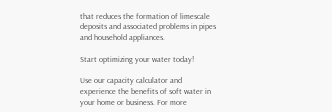that reduces the formation of limescale deposits and associated problems in pipes and household appliances.

Start optimizing your water today!

Use our capacity calculator and experience the benefits of soft water in your home or business. For more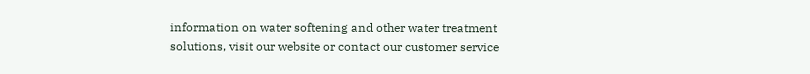information on water softening and other water treatment solutions, visit our website or contact our customer service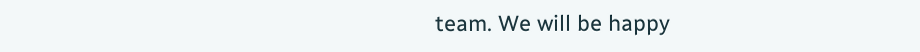team. We will be happy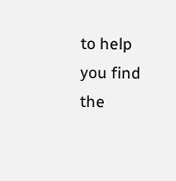to help you find the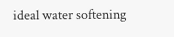ideal water softening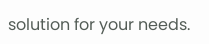solution for your needs.